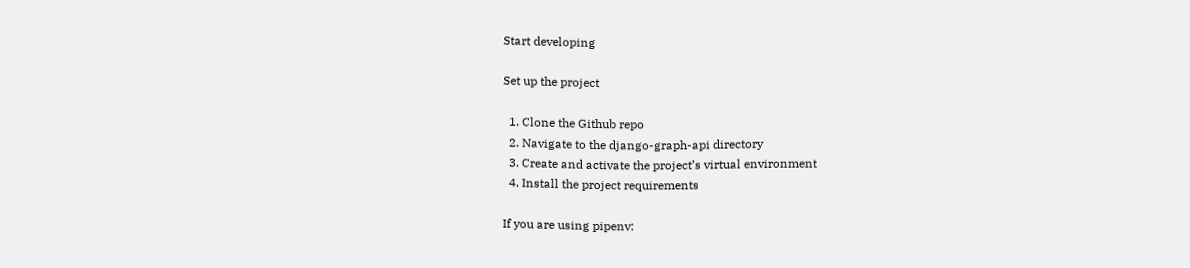Start developing

Set up the project

  1. Clone the Github repo
  2. Navigate to the django-graph-api directory
  3. Create and activate the project’s virtual environment
  4. Install the project requirements

If you are using pipenv: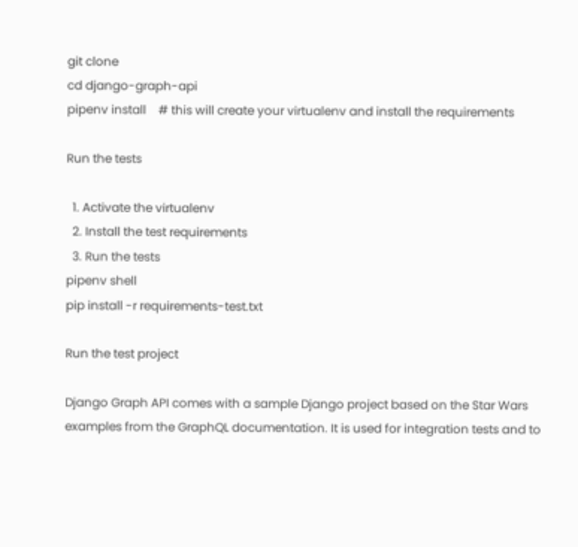git clone
cd django-graph-api
pipenv install    # this will create your virtualenv and install the requirements

Run the tests

  1. Activate the virtualenv
  2. Install the test requirements
  3. Run the tests
pipenv shell
pip install -r requirements-test.txt

Run the test project

Django Graph API comes with a sample Django project based on the Star Wars examples from the GraphQL documentation. It is used for integration tests and to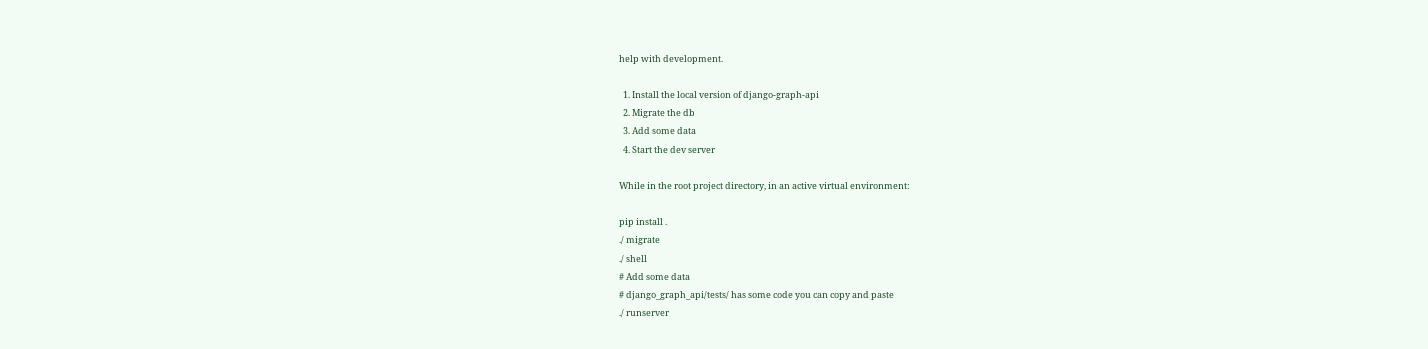help with development.

  1. Install the local version of django-graph-api
  2. Migrate the db
  3. Add some data
  4. Start the dev server

While in the root project directory, in an active virtual environment:

pip install .
./ migrate
./ shell
# Add some data
# django_graph_api/tests/ has some code you can copy and paste
./ runserver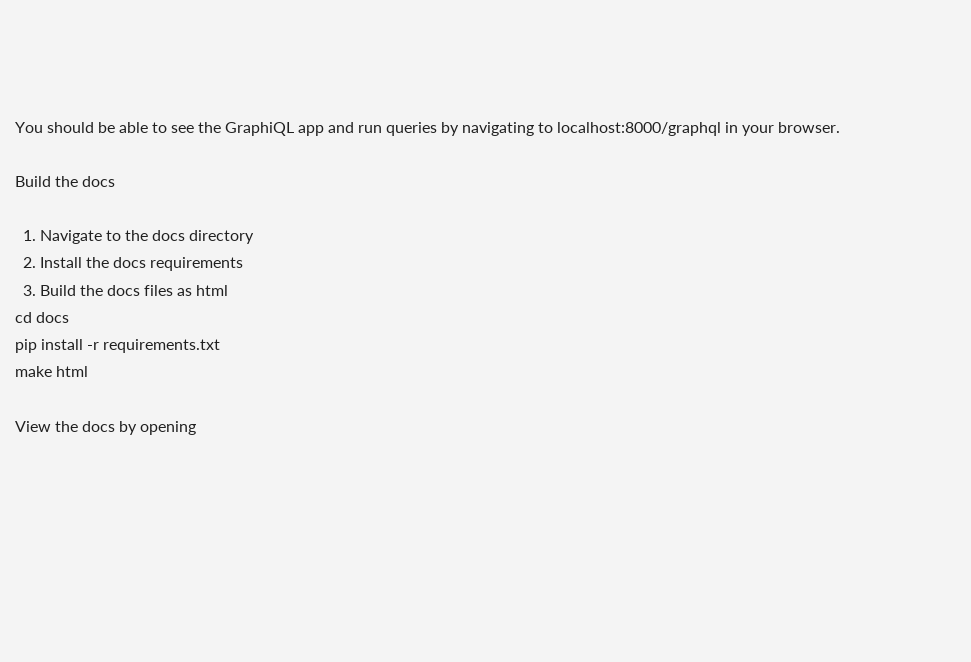You should be able to see the GraphiQL app and run queries by navigating to localhost:8000/graphql in your browser.

Build the docs

  1. Navigate to the docs directory
  2. Install the docs requirements
  3. Build the docs files as html
cd docs
pip install -r requirements.txt
make html

View the docs by opening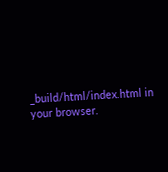_build/html/index.html in your browser.